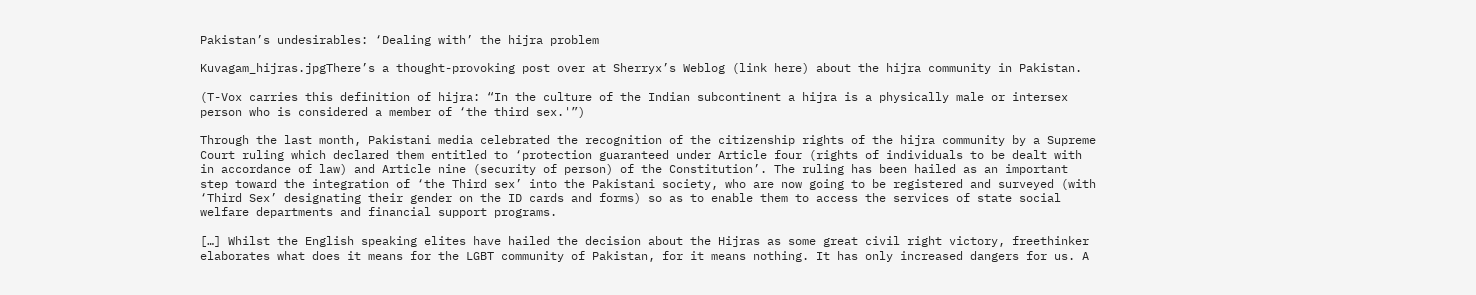Pakistan’s undesirables: ‘Dealing with’ the hijra problem

Kuvagam_hijras.jpgThere’s a thought-provoking post over at Sherryx’s Weblog (link here) about the hijra community in Pakistan.

(T-Vox carries this definition of hijra: “In the culture of the Indian subcontinent a hijra is a physically male or intersex person who is considered a member of ‘the third sex.'”)

Through the last month, Pakistani media celebrated the recognition of the citizenship rights of the hijra community by a Supreme Court ruling which declared them entitled to ‘protection guaranteed under Article four (rights of individuals to be dealt with in accordance of law) and Article nine (security of person) of the Constitution’. The ruling has been hailed as an important step toward the integration of ‘the Third sex’ into the Pakistani society, who are now going to be registered and surveyed (with ‘Third Sex’ designating their gender on the ID cards and forms) so as to enable them to access the services of state social welfare departments and financial support programs.

[…] Whilst the English speaking elites have hailed the decision about the Hijras as some great civil right victory, freethinker elaborates what does it means for the LGBT community of Pakistan, for it means nothing. It has only increased dangers for us. A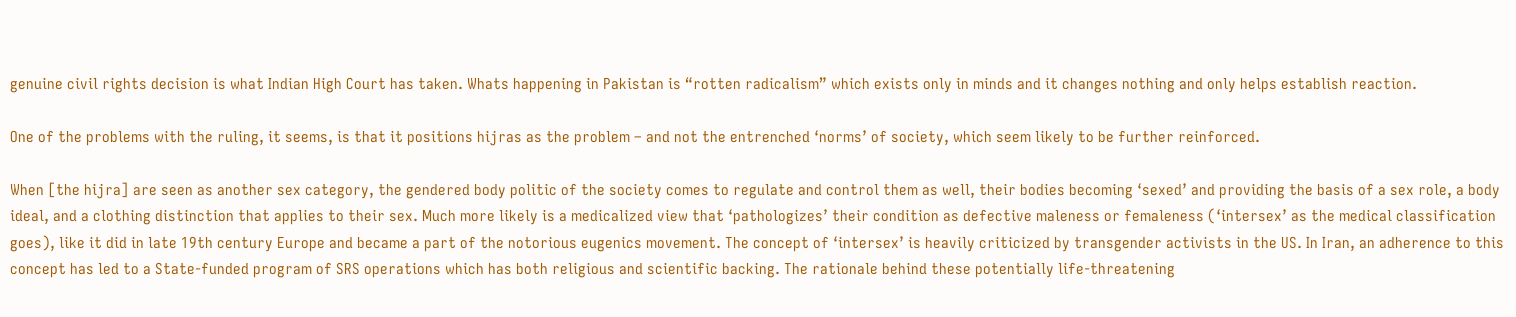genuine civil rights decision is what Indian High Court has taken. Whats happening in Pakistan is “rotten radicalism” which exists only in minds and it changes nothing and only helps establish reaction.

One of the problems with the ruling, it seems, is that it positions hijras as the problem – and not the entrenched ‘norms’ of society, which seem likely to be further reinforced.

When [the hijra] are seen as another sex category, the gendered body politic of the society comes to regulate and control them as well, their bodies becoming ‘sexed’ and providing the basis of a sex role, a body ideal, and a clothing distinction that applies to their sex. Much more likely is a medicalized view that ‘pathologizes’ their condition as defective maleness or femaleness (‘intersex’ as the medical classification goes), like it did in late 19th century Europe and became a part of the notorious eugenics movement. The concept of ‘intersex’ is heavily criticized by transgender activists in the US. In Iran, an adherence to this concept has led to a State-funded program of SRS operations which has both religious and scientific backing. The rationale behind these potentially life-threatening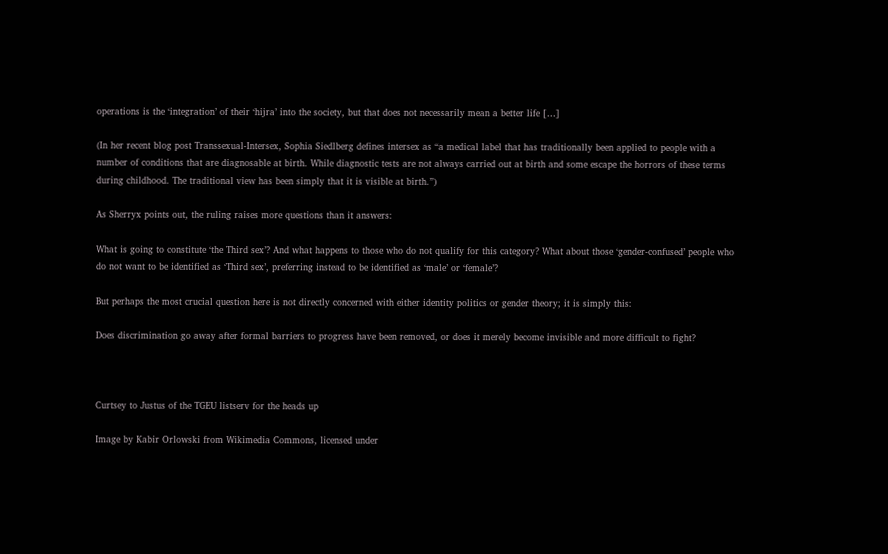operations is the ‘integration’ of their ‘hijra’ into the society, but that does not necessarily mean a better life […]

(In her recent blog post Transsexual-Intersex, Sophia Siedlberg defines intersex as “a medical label that has traditionally been applied to people with a number of conditions that are diagnosable at birth. While diagnostic tests are not always carried out at birth and some escape the horrors of these terms during childhood. The traditional view has been simply that it is visible at birth.”)

As Sherryx points out, the ruling raises more questions than it answers:

What is going to constitute ‘the Third sex’? And what happens to those who do not qualify for this category? What about those ‘gender-confused’ people who do not want to be identified as ‘Third sex’, preferring instead to be identified as ‘male’ or ‘female’?

But perhaps the most crucial question here is not directly concerned with either identity politics or gender theory; it is simply this:

Does discrimination go away after formal barriers to progress have been removed, or does it merely become invisible and more difficult to fight?



Curtsey to Justus of the TGEU listserv for the heads up

Image by Kabir Orlowski from Wikimedia Commons, licensed under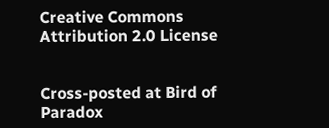Creative Commons Attribution 2.0 License


Cross-posted at Bird of Paradox